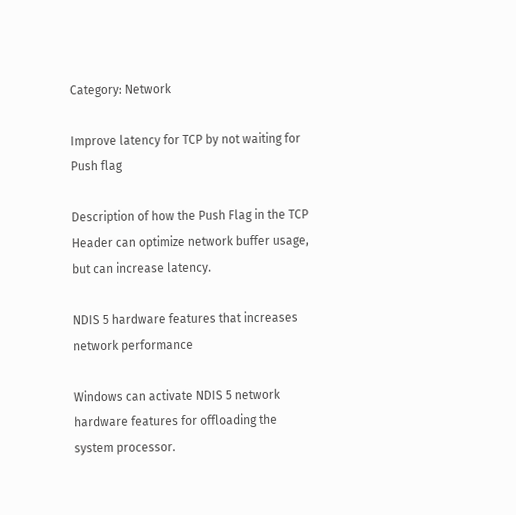Category: Network

Improve latency for TCP by not waiting for Push flag

Description of how the Push Flag in the TCP Header can optimize network buffer usage, but can increase latency.

NDIS 5 hardware features that increases network performance

Windows can activate NDIS 5 network hardware features for offloading the system processor.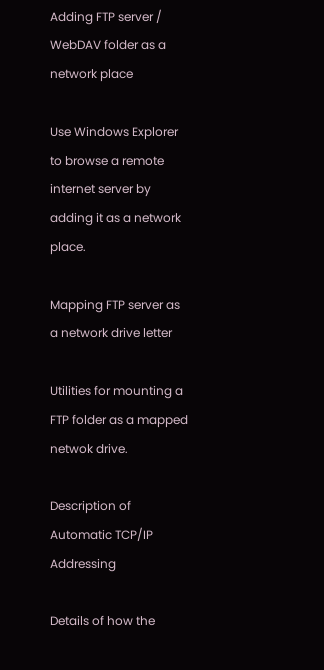Adding FTP server / WebDAV folder as a network place

Use Windows Explorer to browse a remote internet server by adding it as a network place.

Mapping FTP server as a network drive letter

Utilities for mounting a FTP folder as a mapped netwok drive.

Description of Automatic TCP/IP Addressing

Details of how the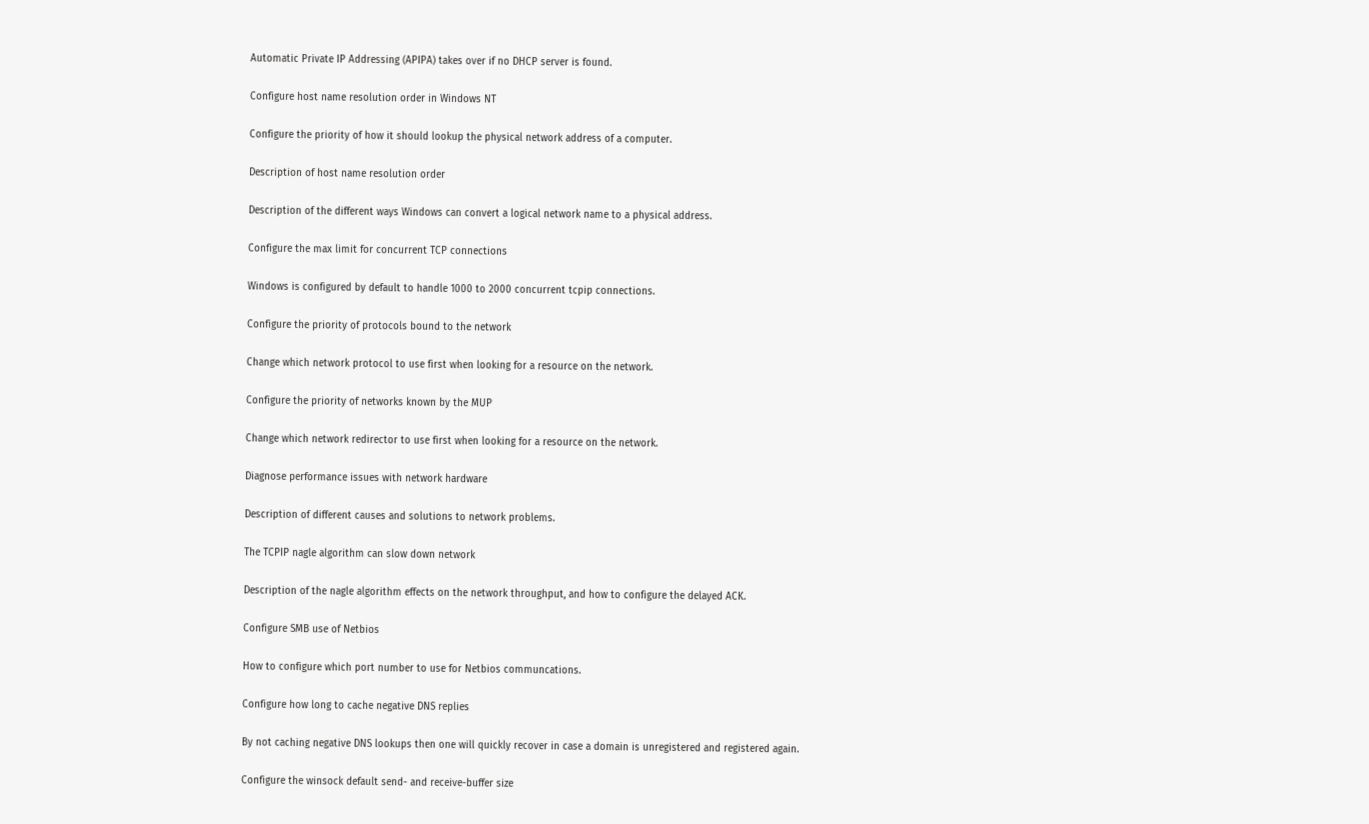Automatic Private IP Addressing (APIPA) takes over if no DHCP server is found.

Configure host name resolution order in Windows NT

Configure the priority of how it should lookup the physical network address of a computer.

Description of host name resolution order

Description of the different ways Windows can convert a logical network name to a physical address.

Configure the max limit for concurrent TCP connections

Windows is configured by default to handle 1000 to 2000 concurrent tcpip connections.

Configure the priority of protocols bound to the network

Change which network protocol to use first when looking for a resource on the network.

Configure the priority of networks known by the MUP

Change which network redirector to use first when looking for a resource on the network.

Diagnose performance issues with network hardware

Description of different causes and solutions to network problems.

The TCPIP nagle algorithm can slow down network

Description of the nagle algorithm effects on the network throughput, and how to configure the delayed ACK.

Configure SMB use of Netbios

How to configure which port number to use for Netbios communcations.

Configure how long to cache negative DNS replies

By not caching negative DNS lookups then one will quickly recover in case a domain is unregistered and registered again.

Configure the winsock default send- and receive-buffer size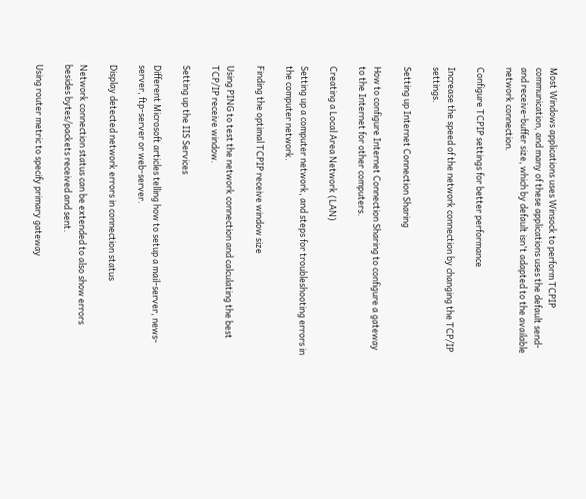Most Windows applications uses Winsock to perform TCPIP communication, and many of these applications uses the default send- and receive-buffer size, which by default isn't adapted to the available network connection.

Configure TCPIP settings for better performance

Increase the speed of the network connection by changing the TCP/IP settings.

Setting up Internet Connection Sharing

How to configure Internet Connection Sharing to configure a gateway to the Internet for other computers.

Creating a Local Area Network (LAN)

Setting up a computer network, and steps for troubleshooting errors in the computer network.

Finding the optimal TCPIP receive window size

Using PING to test the network connection and calculating the best TCP/IP receive window.

Setting up the IIS Services

Different Microsoft articles telling how to setup a mail-server, news-server, ftp-server or web-server.

Display detected network errors in connection status

Network connection status can be extended to also show errors besides bytes/packets received and sent.

Using router metric to specify primary gateway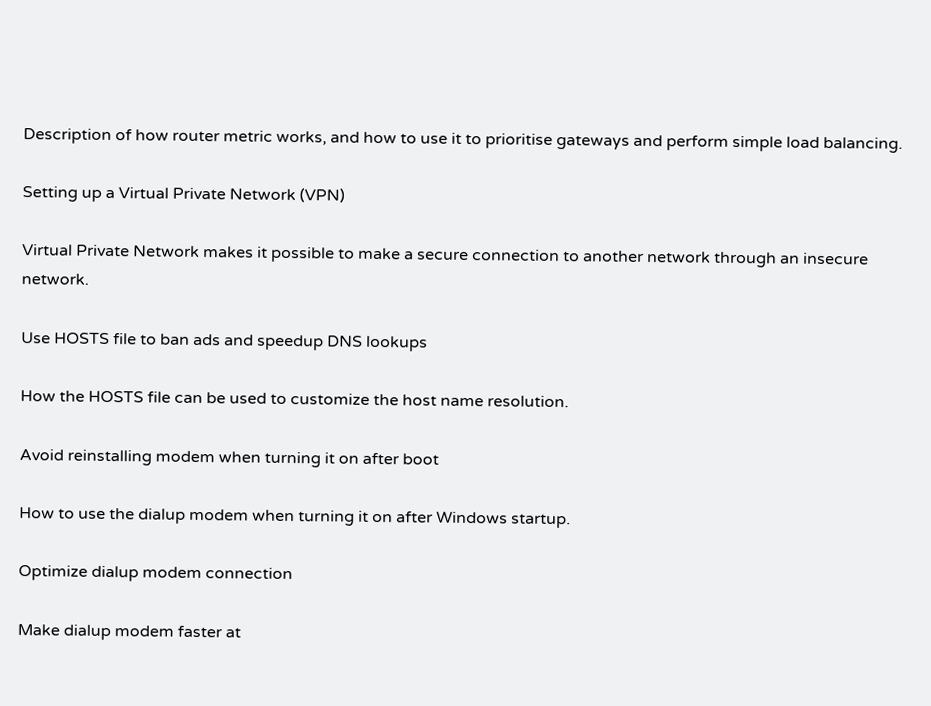Description of how router metric works, and how to use it to prioritise gateways and perform simple load balancing.

Setting up a Virtual Private Network (VPN)

Virtual Private Network makes it possible to make a secure connection to another network through an insecure network.

Use HOSTS file to ban ads and speedup DNS lookups

How the HOSTS file can be used to customize the host name resolution.

Avoid reinstalling modem when turning it on after boot

How to use the dialup modem when turning it on after Windows startup.

Optimize dialup modem connection

Make dialup modem faster at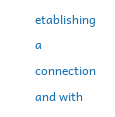etablishing a connection and with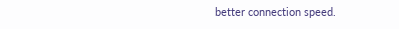better connection speed.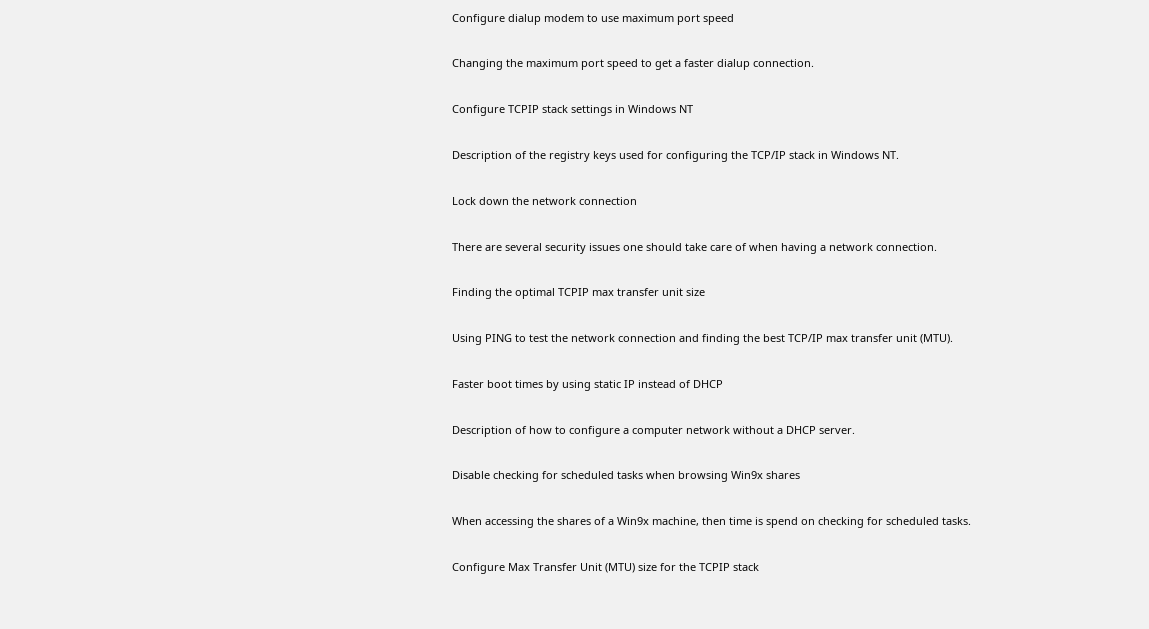Configure dialup modem to use maximum port speed

Changing the maximum port speed to get a faster dialup connection.

Configure TCPIP stack settings in Windows NT

Description of the registry keys used for configuring the TCP/IP stack in Windows NT.

Lock down the network connection

There are several security issues one should take care of when having a network connection.

Finding the optimal TCPIP max transfer unit size

Using PING to test the network connection and finding the best TCP/IP max transfer unit (MTU).

Faster boot times by using static IP instead of DHCP

Description of how to configure a computer network without a DHCP server.

Disable checking for scheduled tasks when browsing Win9x shares

When accessing the shares of a Win9x machine, then time is spend on checking for scheduled tasks.

Configure Max Transfer Unit (MTU) size for the TCPIP stack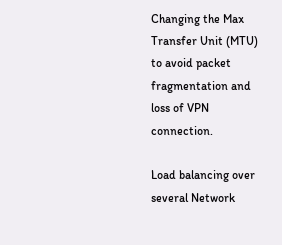Changing the Max Transfer Unit (MTU) to avoid packet fragmentation and loss of VPN connection.

Load balancing over several Network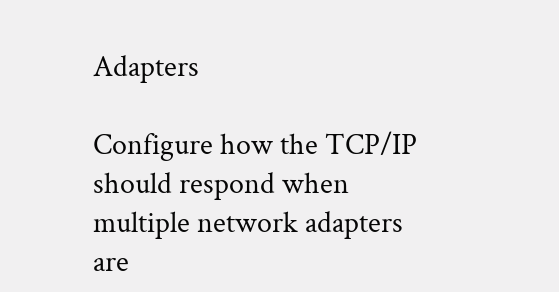Adapters

Configure how the TCP/IP should respond when multiple network adapters are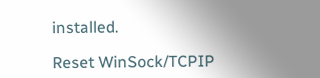installed.

Reset WinSock/TCPIP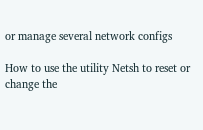or manage several network configs

How to use the utility Netsh to reset or change the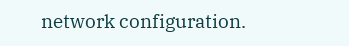network configuration.